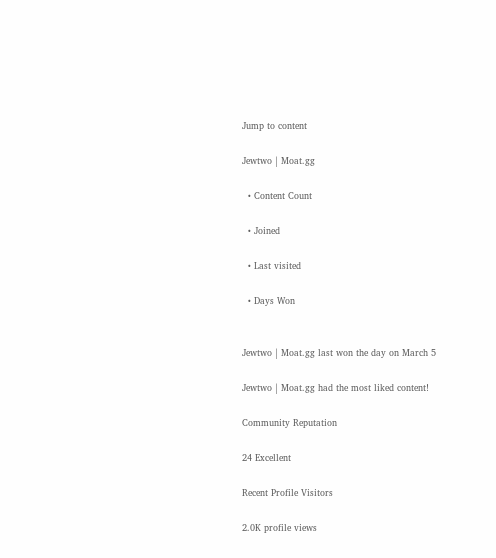Jump to content

Jewtwo | Moat.gg

  • Content Count

  • Joined

  • Last visited

  • Days Won


Jewtwo | Moat.gg last won the day on March 5

Jewtwo | Moat.gg had the most liked content!

Community Reputation

24 Excellent

Recent Profile Visitors

2.0K profile views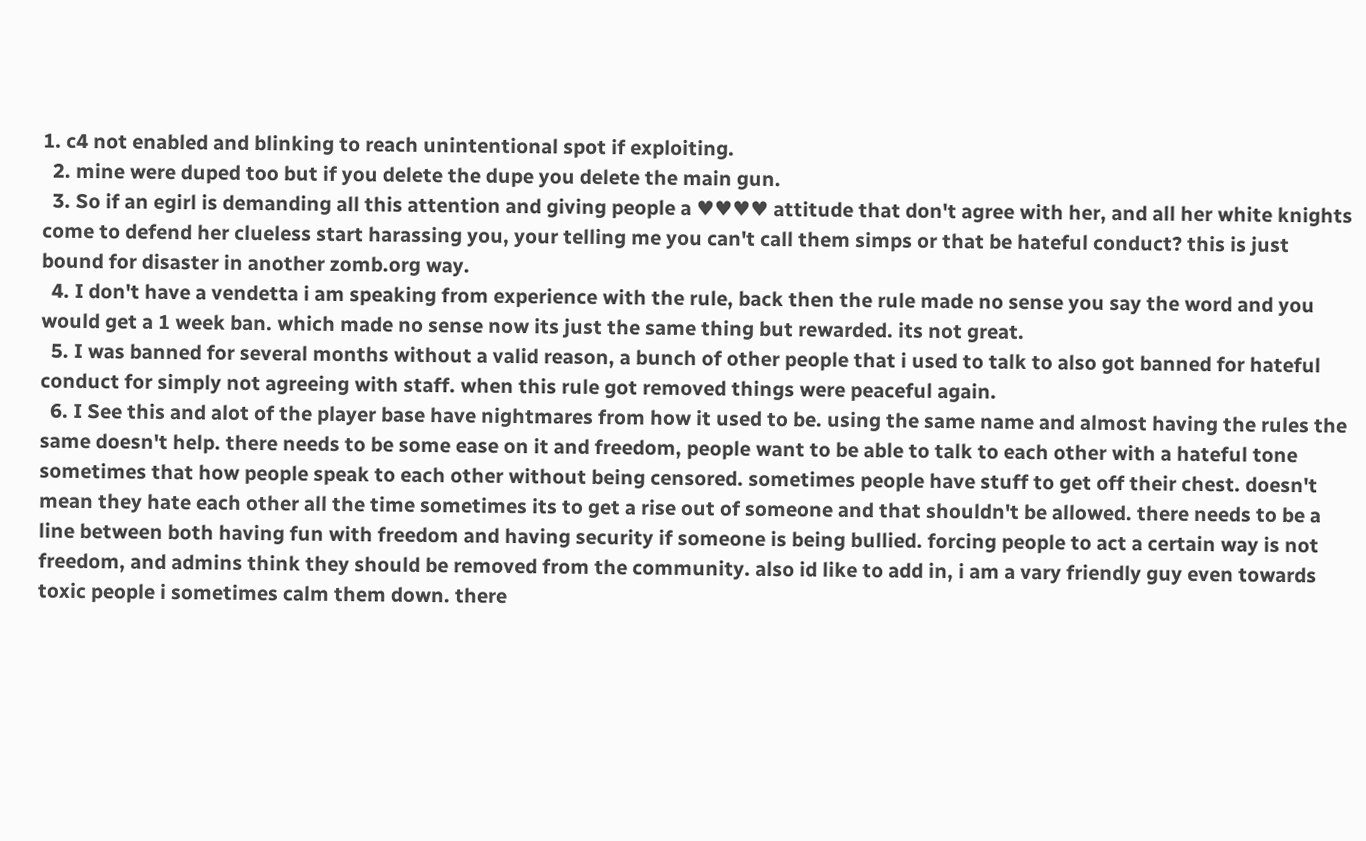1. c4 not enabled and blinking to reach unintentional spot if exploiting.
  2. mine were duped too but if you delete the dupe you delete the main gun.
  3. So if an egirl is demanding all this attention and giving people a ♥♥♥♥ attitude that don't agree with her, and all her white knights come to defend her clueless start harassing you, your telling me you can't call them simps or that be hateful conduct? this is just bound for disaster in another zomb.org way.
  4. I don't have a vendetta i am speaking from experience with the rule, back then the rule made no sense you say the word and you would get a 1 week ban. which made no sense now its just the same thing but rewarded. its not great.
  5. I was banned for several months without a valid reason, a bunch of other people that i used to talk to also got banned for hateful conduct for simply not agreeing with staff. when this rule got removed things were peaceful again.
  6. I See this and alot of the player base have nightmares from how it used to be. using the same name and almost having the rules the same doesn't help. there needs to be some ease on it and freedom, people want to be able to talk to each other with a hateful tone sometimes that how people speak to each other without being censored. sometimes people have stuff to get off their chest. doesn't mean they hate each other all the time sometimes its to get a rise out of someone and that shouldn't be allowed. there needs to be a line between both having fun with freedom and having security if someone is being bullied. forcing people to act a certain way is not freedom, and admins think they should be removed from the community. also id like to add in, i am a vary friendly guy even towards toxic people i sometimes calm them down. there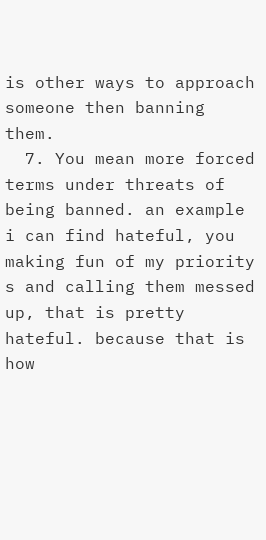is other ways to approach someone then banning them.
  7. You mean more forced terms under threats of being banned. an example i can find hateful, you making fun of my priority s and calling them messed up, that is pretty hateful. because that is how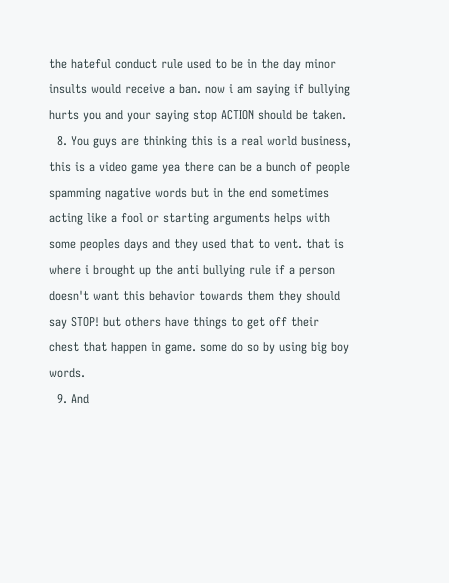the hateful conduct rule used to be in the day minor insults would receive a ban. now i am saying if bullying hurts you and your saying stop ACTION should be taken.
  8. You guys are thinking this is a real world business, this is a video game yea there can be a bunch of people spamming nagative words but in the end sometimes acting like a fool or starting arguments helps with some peoples days and they used that to vent. that is where i brought up the anti bullying rule if a person doesn't want this behavior towards them they should say STOP! but others have things to get off their chest that happen in game. some do so by using big boy words.
  9. And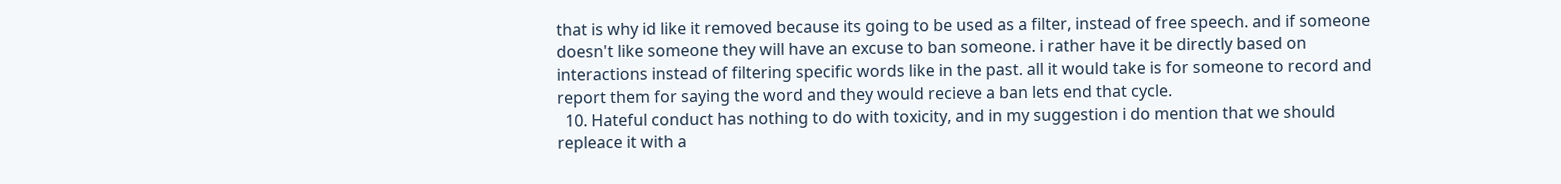that is why id like it removed because its going to be used as a filter, instead of free speech. and if someone doesn't like someone they will have an excuse to ban someone. i rather have it be directly based on interactions instead of filtering specific words like in the past. all it would take is for someone to record and report them for saying the word and they would recieve a ban lets end that cycle.
  10. Hateful conduct has nothing to do with toxicity, and in my suggestion i do mention that we should repleace it with a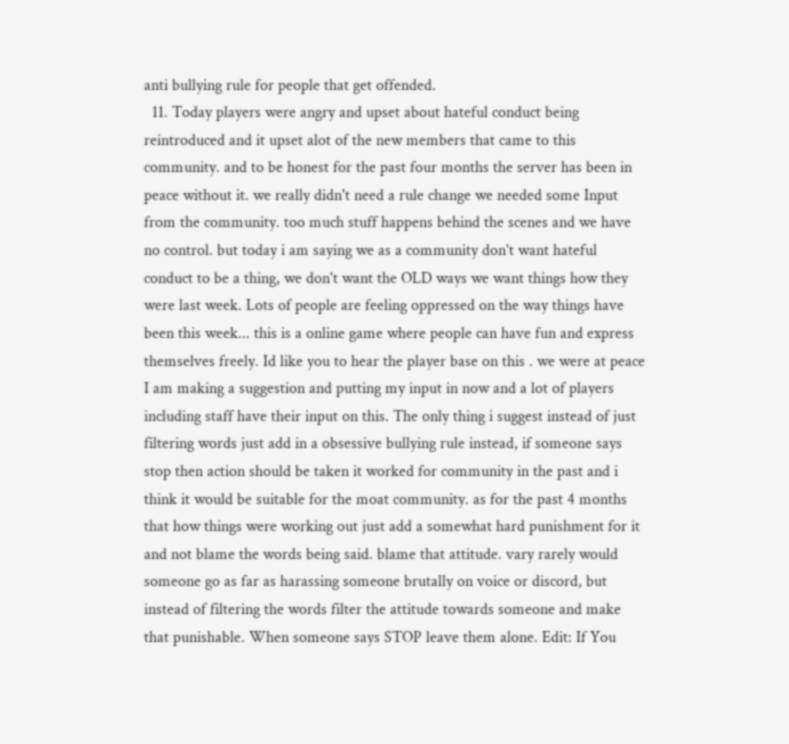anti bullying rule for people that get offended.
  11. Today players were angry and upset about hateful conduct being reintroduced and it upset alot of the new members that came to this community. and to be honest for the past four months the server has been in peace without it. we really didn't need a rule change we needed some Input from the community. too much stuff happens behind the scenes and we have no control. but today i am saying we as a community don't want hateful conduct to be a thing, we don't want the OLD ways we want things how they were last week. Lots of people are feeling oppressed on the way things have been this week... this is a online game where people can have fun and express themselves freely. Id like you to hear the player base on this . we were at peace I am making a suggestion and putting my input in now and a lot of players including staff have their input on this. The only thing i suggest instead of just filtering words just add in a obsessive bullying rule instead, if someone says stop then action should be taken it worked for community in the past and i think it would be suitable for the moat community. as for the past 4 months that how things were working out just add a somewhat hard punishment for it and not blame the words being said. blame that attitude. vary rarely would someone go as far as harassing someone brutally on voice or discord, but instead of filtering the words filter the attitude towards someone and make that punishable. When someone says STOP leave them alone. Edit: If You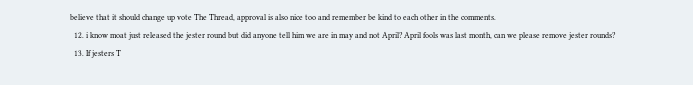believe that it should change up vote The Thread, approval is also nice too and remember be kind to each other in the comments.
  12. i know moat just released the jester round but did anyone tell him we are in may and not April? April fools was last month, can we please remove jester rounds?
  13. If jesters T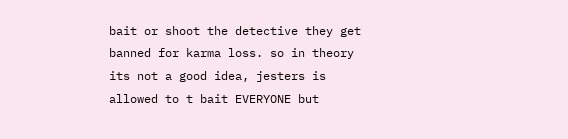bait or shoot the detective they get banned for karma loss. so in theory its not a good idea, jesters is allowed to t bait EVERYONE but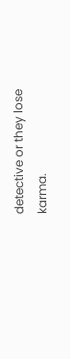detective or they lose karma.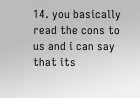14. you basically read the cons to us and i can say that its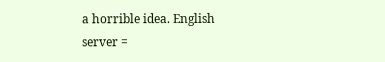a horrible idea. English server =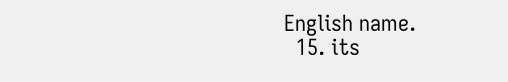English name.
  15. its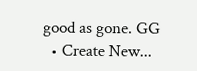good as gone. GG
  • Create New...